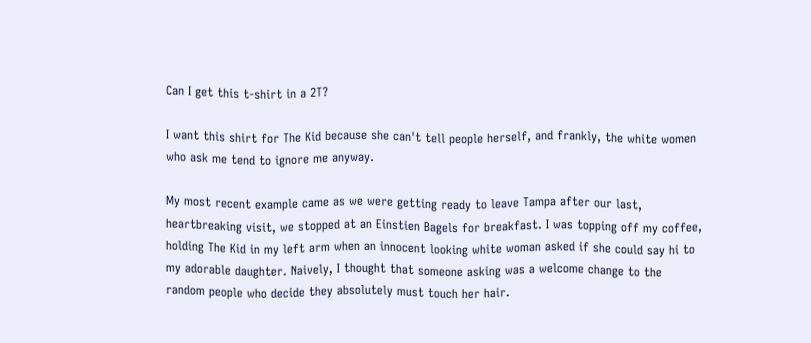Can I get this t-shirt in a 2T?

I want this shirt for The Kid because she can't tell people herself, and frankly, the white women who ask me tend to ignore me anyway.

My most recent example came as we were getting ready to leave Tampa after our last, heartbreaking visit, we stopped at an Einstien Bagels for breakfast. I was topping off my coffee, holding The Kid in my left arm when an innocent looking white woman asked if she could say hi to my adorable daughter. Naively, I thought that someone asking was a welcome change to the random people who decide they absolutely must touch her hair.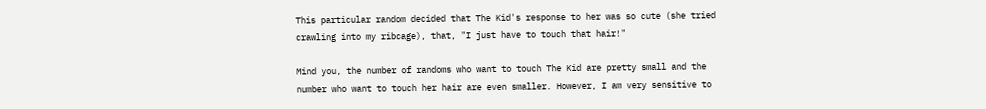This particular random decided that The Kid's response to her was so cute (she tried crawling into my ribcage), that, "I just have to touch that hair!"

Mind you, the number of randoms who want to touch The Kid are pretty small and the number who want to touch her hair are even smaller. However, I am very sensitive to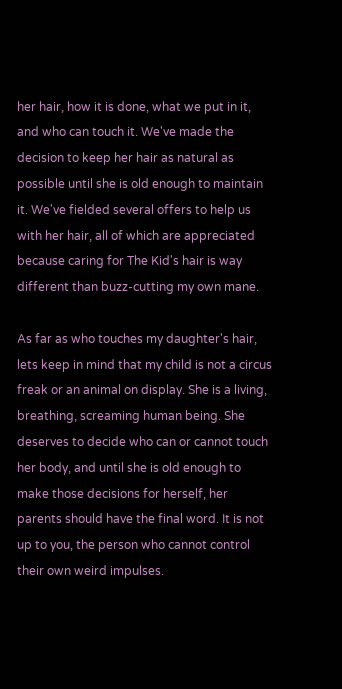her hair, how it is done, what we put in it, and who can touch it. We've made the decision to keep her hair as natural as possible until she is old enough to maintain it. We've fielded several offers to help us with her hair, all of which are appreciated because caring for The Kid's hair is way different than buzz-cutting my own mane.

As far as who touches my daughter's hair, lets keep in mind that my child is not a circus freak or an animal on display. She is a living, breathing, screaming human being. She deserves to decide who can or cannot touch her body, and until she is old enough to make those decisions for herself, her parents should have the final word. It is not up to you, the person who cannot control their own weird impulses.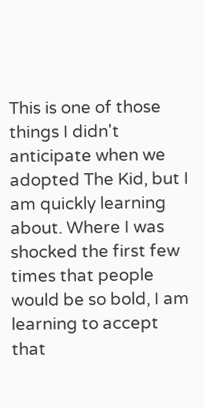This is one of those things I didn't anticipate when we adopted The Kid, but I am quickly learning about. Where I was shocked the first few times that people would be so bold, I am learning to accept that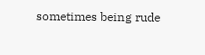sometimes being rude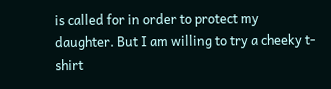is called for in order to protect my daughter. But I am willing to try a cheeky t-shirt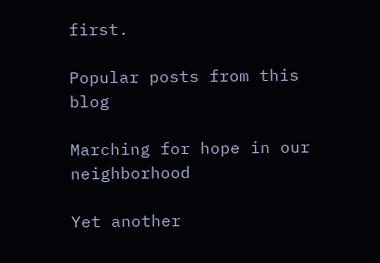first.

Popular posts from this blog

Marching for hope in our neighborhood

Yet another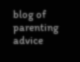blog of parenting advice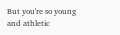But you're so young and athletic